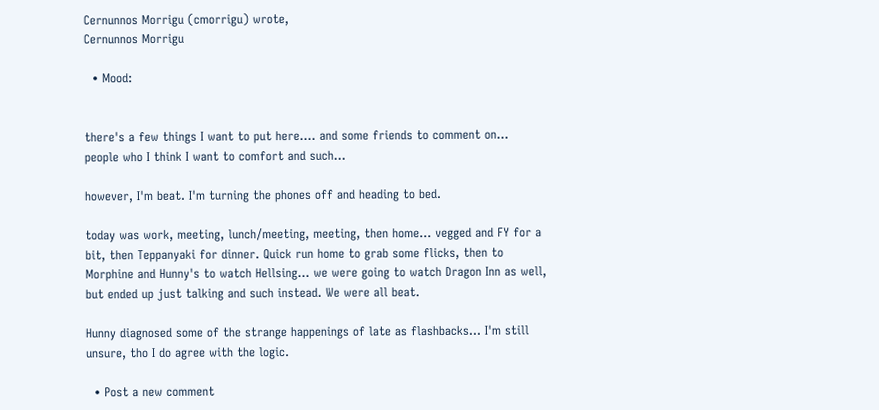Cernunnos Morrigu (cmorrigu) wrote,
Cernunnos Morrigu

  • Mood:


there's a few things I want to put here.... and some friends to comment on... people who I think I want to comfort and such...

however, I'm beat. I'm turning the phones off and heading to bed.

today was work, meeting, lunch/meeting, meeting, then home... vegged and FY for a bit, then Teppanyaki for dinner. Quick run home to grab some flicks, then to Morphine and Hunny's to watch Hellsing... we were going to watch Dragon Inn as well, but ended up just talking and such instead. We were all beat.

Hunny diagnosed some of the strange happenings of late as flashbacks... I'm still unsure, tho I do agree with the logic.

  • Post a new comment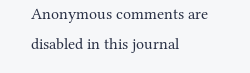Anonymous comments are disabled in this journal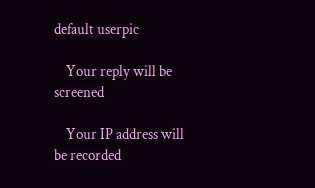default userpic

    Your reply will be screened

    Your IP address will be recorded